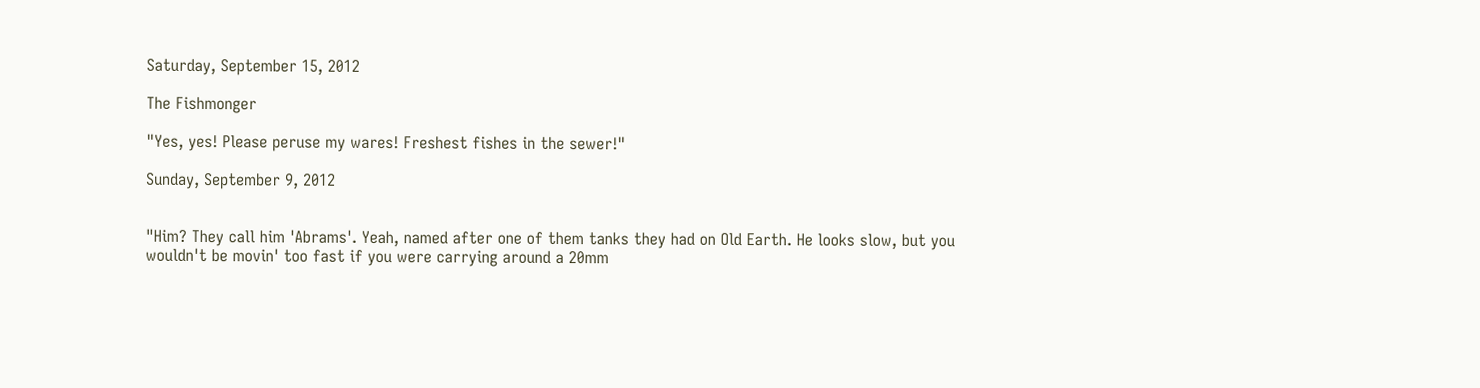Saturday, September 15, 2012

The Fishmonger

"Yes, yes! Please peruse my wares! Freshest fishes in the sewer!"

Sunday, September 9, 2012


"Him? They call him 'Abrams'. Yeah, named after one of them tanks they had on Old Earth. He looks slow, but you wouldn't be movin' too fast if you were carrying around a 20mm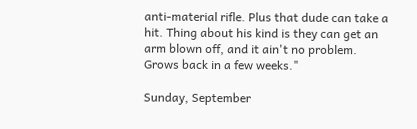anti-material rifle. Plus that dude can take a hit. Thing about his kind is they can get an arm blown off, and it ain't no problem. Grows back in a few weeks."

Sunday, September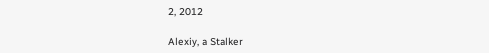2, 2012

Alexiy, a Stalker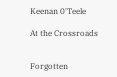Keenan 0'Teele

At the Crossroads


Forgotten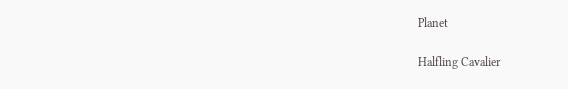Planet

Halfling Cavalier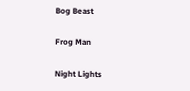Bog Beast

Frog Man

Night Lights